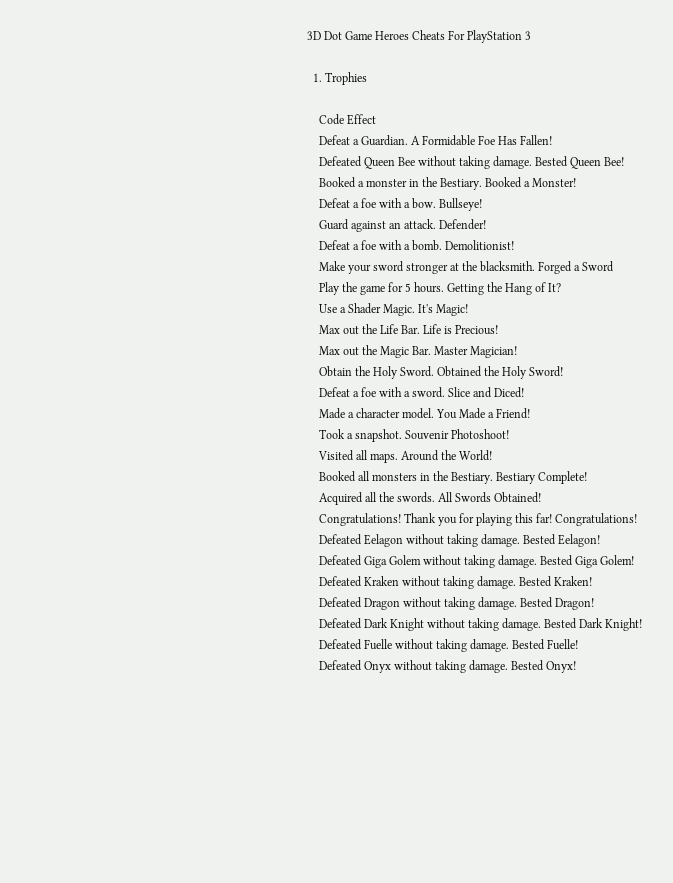3D Dot Game Heroes Cheats For PlayStation 3

  1. Trophies

    Code Effect
    Defeat a Guardian. A Formidable Foe Has Fallen!
    Defeated Queen Bee without taking damage. Bested Queen Bee!
    Booked a monster in the Bestiary. Booked a Monster!
    Defeat a foe with a bow. Bullseye!
    Guard against an attack. Defender!
    Defeat a foe with a bomb. Demolitionist!
    Make your sword stronger at the blacksmith. Forged a Sword
    Play the game for 5 hours. Getting the Hang of It?
    Use a Shader Magic. It's Magic!
    Max out the Life Bar. Life is Precious!
    Max out the Magic Bar. Master Magician!
    Obtain the Holy Sword. Obtained the Holy Sword!
    Defeat a foe with a sword. Slice and Diced!
    Made a character model. You Made a Friend!
    Took a snapshot. Souvenir Photoshoot!
    Visited all maps. Around the World!
    Booked all monsters in the Bestiary. Bestiary Complete!
    Acquired all the swords. All Swords Obtained!
    Congratulations! Thank you for playing this far! Congratulations!
    Defeated Eelagon without taking damage. Bested Eelagon!
    Defeated Giga Golem without taking damage. Bested Giga Golem!
    Defeated Kraken without taking damage. Bested Kraken!
    Defeated Dragon without taking damage. Bested Dragon!
    Defeated Dark Knight without taking damage. Bested Dark Knight!
    Defeated Fuelle without taking damage. Bested Fuelle!
    Defeated Onyx without taking damage. Bested Onyx!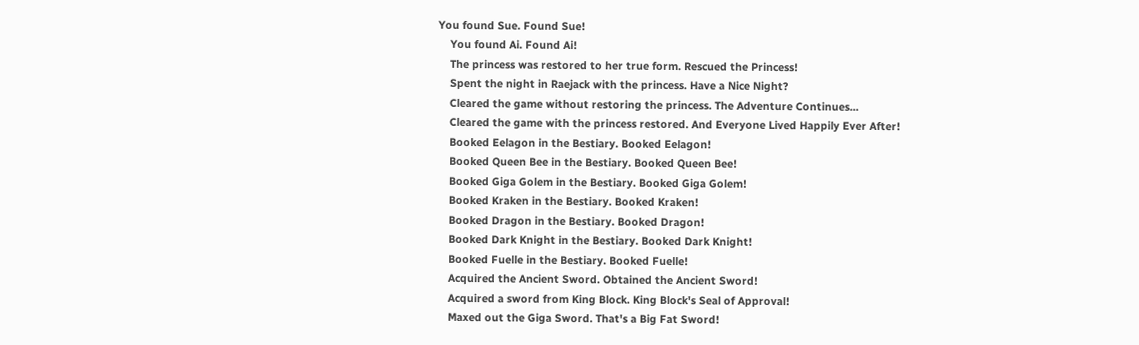You found Sue. Found Sue!
    You found Ai. Found Ai!
    The princess was restored to her true form. Rescued the Princess!
    Spent the night in Raejack with the princess. Have a Nice Night?
    Cleared the game without restoring the princess. The Adventure Continues...
    Cleared the game with the princess restored. And Everyone Lived Happily Ever After!
    Booked Eelagon in the Bestiary. Booked Eelagon!
    Booked Queen Bee in the Bestiary. Booked Queen Bee!
    Booked Giga Golem in the Bestiary. Booked Giga Golem!
    Booked Kraken in the Bestiary. Booked Kraken!
    Booked Dragon in the Bestiary. Booked Dragon!
    Booked Dark Knight in the Bestiary. Booked Dark Knight!
    Booked Fuelle in the Bestiary. Booked Fuelle!
    Acquired the Ancient Sword. Obtained the Ancient Sword!
    Acquired a sword from King Block. King Block's Seal of Approval!
    Maxed out the Giga Sword. That's a Big Fat Sword!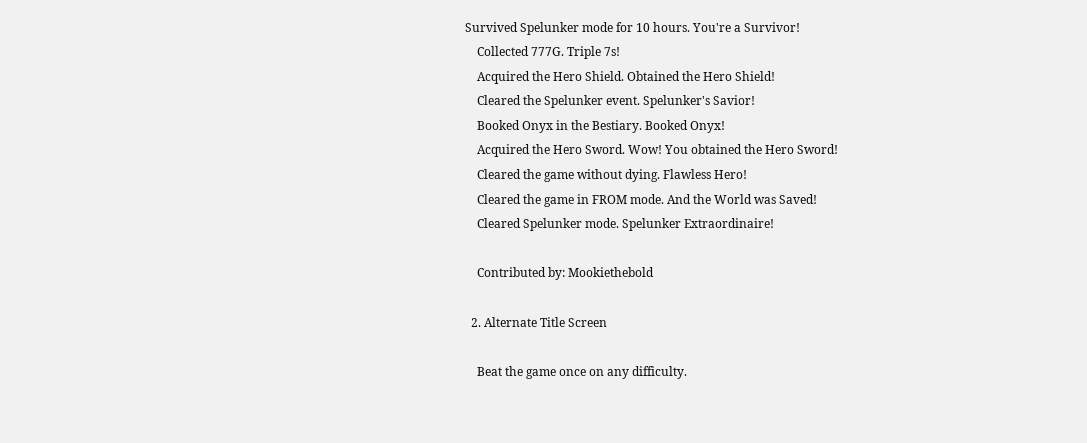Survived Spelunker mode for 10 hours. You're a Survivor!
    Collected 777G. Triple 7s!
    Acquired the Hero Shield. Obtained the Hero Shield!
    Cleared the Spelunker event. Spelunker's Savior!
    Booked Onyx in the Bestiary. Booked Onyx!
    Acquired the Hero Sword. Wow! You obtained the Hero Sword!
    Cleared the game without dying. Flawless Hero!
    Cleared the game in FROM mode. And the World was Saved!
    Cleared Spelunker mode. Spelunker Extraordinaire!

    Contributed by: Mookiethebold

  2. Alternate Title Screen

    Beat the game once on any difficulty.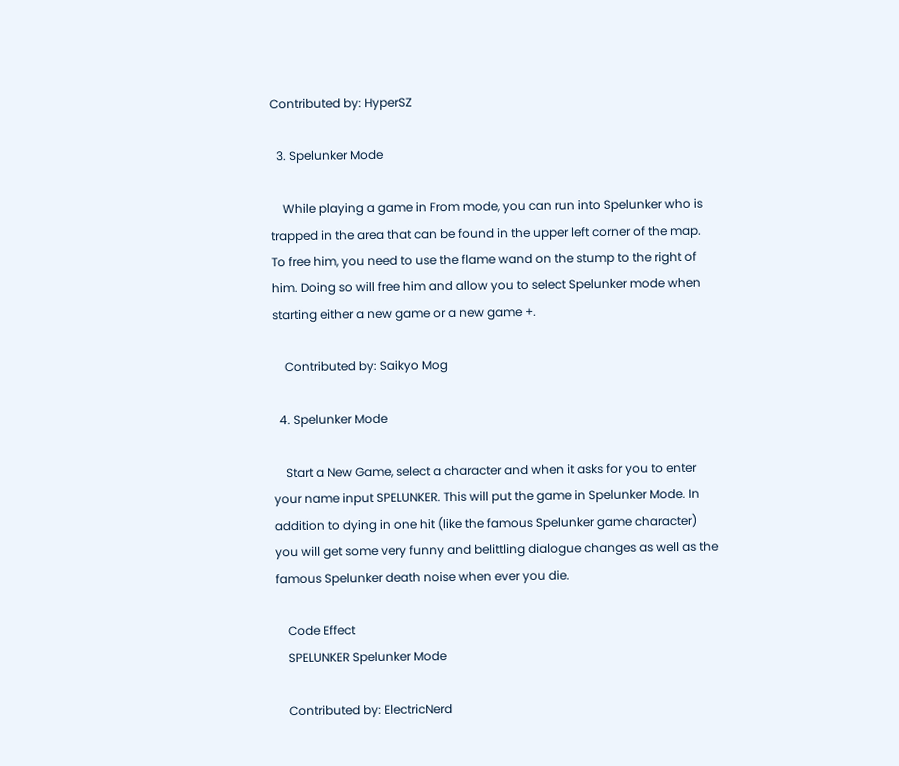Contributed by: HyperSZ

  3. Spelunker Mode

    While playing a game in From mode, you can run into Spelunker who is trapped in the area that can be found in the upper left corner of the map. To free him, you need to use the flame wand on the stump to the right of him. Doing so will free him and allow you to select Spelunker mode when starting either a new game or a new game +.

    Contributed by: Saikyo Mog

  4. Spelunker Mode

    Start a New Game, select a character and when it asks for you to enter your name input SPELUNKER. This will put the game in Spelunker Mode. In addition to dying in one hit (like the famous Spelunker game character) you will get some very funny and belittling dialogue changes as well as the famous Spelunker death noise when ever you die.

    Code Effect
    SPELUNKER Spelunker Mode

    Contributed by: ElectricNerd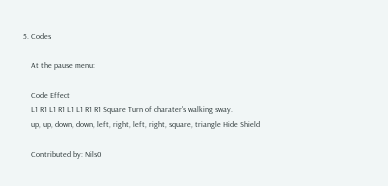5. Codes

    At the pause menu:

    Code Effect
    L1 R1 L1 R1 L1 L1 R1 R1 Square Turn of charater's walking sway.
    up, up, down, down, left, right, left, right, square, triangle Hide Shield

    Contributed by: Nils0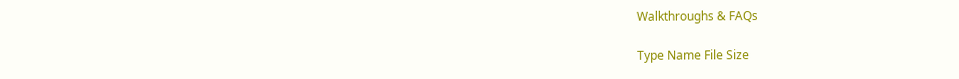Walkthroughs & FAQs

Type Name File Size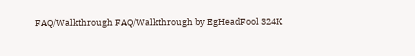FAQ/Walkthrough FAQ/Walkthrough by EgHeadFool 324K